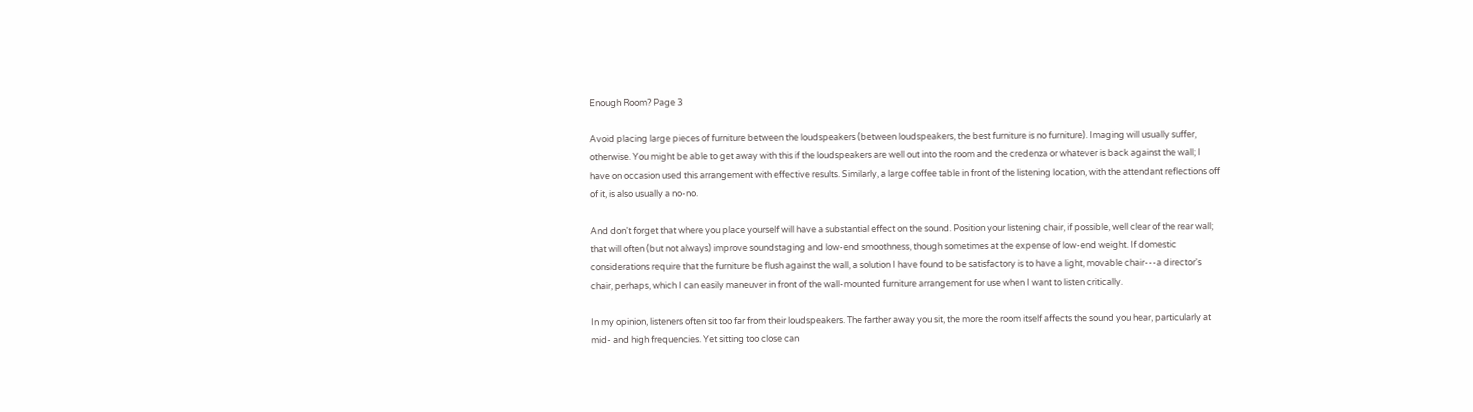Enough Room? Page 3

Avoid placing large pieces of furniture between the loudspeakers (between loudspeakers, the best furniture is no furniture). Imaging will usually suffer, otherwise. You might be able to get away with this if the loudspeakers are well out into the room and the credenza or whatever is back against the wall; I have on occasion used this arrangement with effective results. Similarly, a large coffee table in front of the listening location, with the attendant reflections off of it, is also usually a no-no.

And don't forget that where you place yourself will have a substantial effect on the sound. Position your listening chair, if possible, well clear of the rear wall; that will often (but not always) improve soundstaging and low-end smoothness, though sometimes at the expense of low-end weight. If domestic considerations require that the furniture be flush against the wall, a solution I have found to be satisfactory is to have a light, movable chair---a director's chair, perhaps, which I can easily maneuver in front of the wall-mounted furniture arrangement for use when I want to listen critically.

In my opinion, listeners often sit too far from their loudspeakers. The farther away you sit, the more the room itself affects the sound you hear, particularly at mid- and high frequencies. Yet sitting too close can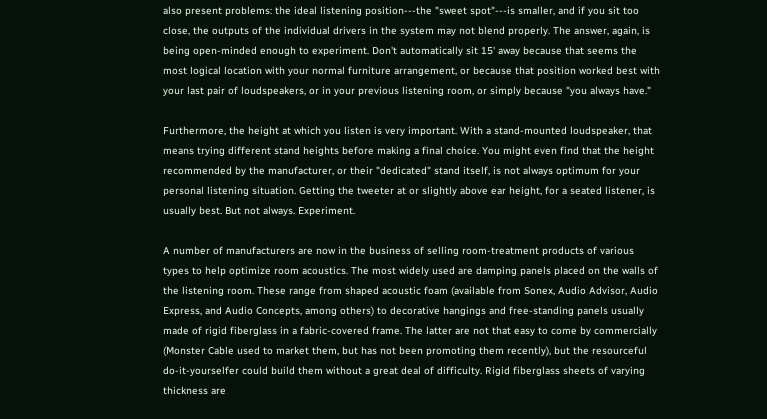also present problems: the ideal listening position---the "sweet spot"---is smaller, and if you sit too close, the outputs of the individual drivers in the system may not blend properly. The answer, again, is being open-minded enough to experiment. Don't automatically sit 15' away because that seems the most logical location with your normal furniture arrangement, or because that position worked best with your last pair of loudspeakers, or in your previous listening room, or simply because "you always have."

Furthermore, the height at which you listen is very important. With a stand-mounted loudspeaker, that means trying different stand heights before making a final choice. You might even find that the height recommended by the manufacturer, or their "dedicated" stand itself, is not always optimum for your personal listening situation. Getting the tweeter at or slightly above ear height, for a seated listener, is usually best. But not always. Experiment.

A number of manufacturers are now in the business of selling room-treatment products of various types to help optimize room acoustics. The most widely used are damping panels placed on the walls of the listening room. These range from shaped acoustic foam (available from Sonex, Audio Advisor, Audio Express, and Audio Concepts, among others) to decorative hangings and free-standing panels usually made of rigid fiberglass in a fabric-covered frame. The latter are not that easy to come by commercially (Monster Cable used to market them, but has not been promoting them recently), but the resourceful do-it-yourselfer could build them without a great deal of difficulty. Rigid fiberglass sheets of varying thickness are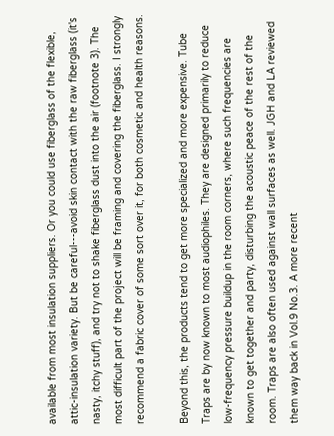available from most insulation suppliers. Or you could use fiberglass of the flexible, attic-insulation variety. But be careful---avoid skin contact with the raw fiberglass (it's nasty, itchy stuff), and try not to shake fiberglass dust into the air (footnote 3). The most difficult part of the project will be framing and covering the fiberglass. I strongly recommend a fabric cover of some sort over it, for both cosmetic and health reasons.

Beyond this, the products tend to get more specialized and more expensive. Tube Traps are by now known to most audiophiles. They are designed primarily to reduce low-frequency pressure buildup in the room corners, where such frequencies are known to get together and party, disturbing the acoustic peace of the rest of the room. Traps are also often used against wall surfaces as well. JGH and LA reviewed them way back in Vol.9 No.3. A more recent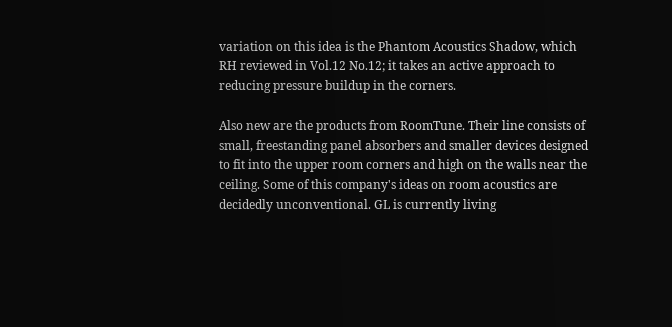variation on this idea is the Phantom Acoustics Shadow, which RH reviewed in Vol.12 No.12; it takes an active approach to reducing pressure buildup in the corners.

Also new are the products from RoomTune. Their line consists of small, freestanding panel absorbers and smaller devices designed to fit into the upper room corners and high on the walls near the ceiling. Some of this company's ideas on room acoustics are decidedly unconventional. GL is currently living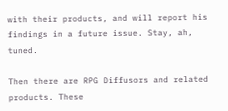with their products, and will report his findings in a future issue. Stay, ah, tuned.

Then there are RPG Diffusors and related products. These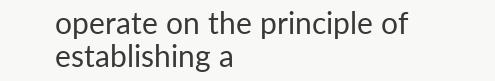operate on the principle of establishing a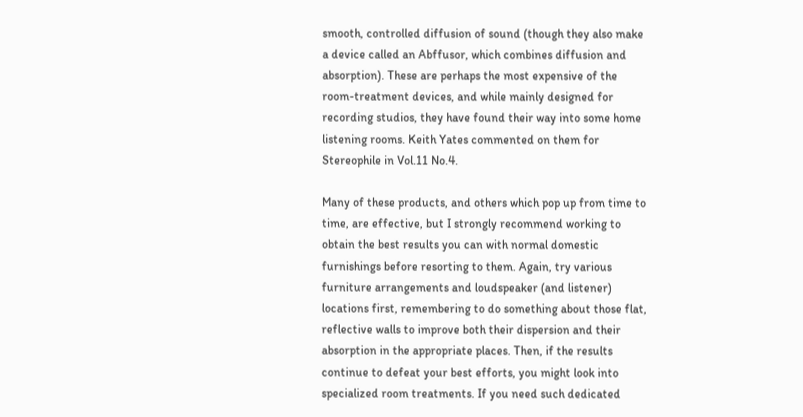smooth, controlled diffusion of sound (though they also make a device called an Abffusor, which combines diffusion and absorption). These are perhaps the most expensive of the room-treatment devices, and while mainly designed for recording studios, they have found their way into some home listening rooms. Keith Yates commented on them for Stereophile in Vol.11 No.4.

Many of these products, and others which pop up from time to time, are effective, but I strongly recommend working to obtain the best results you can with normal domestic furnishings before resorting to them. Again, try various furniture arrangements and loudspeaker (and listener) locations first, remembering to do something about those flat, reflective walls to improve both their dispersion and their absorption in the appropriate places. Then, if the results continue to defeat your best efforts, you might look into specialized room treatments. If you need such dedicated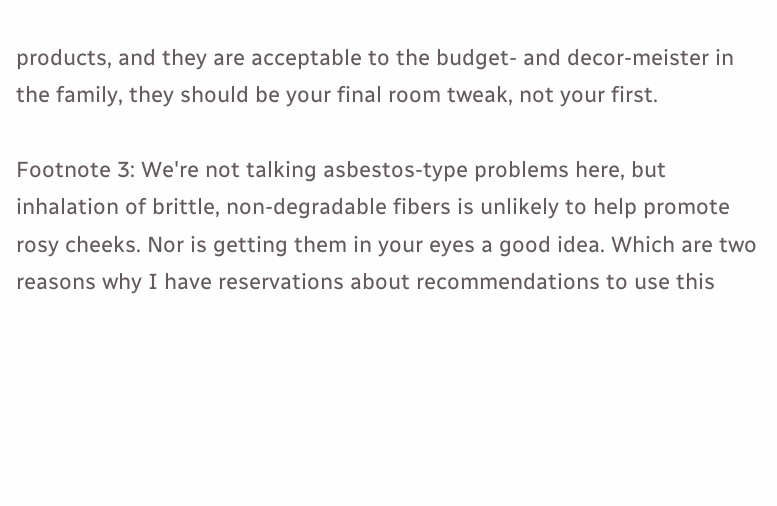products, and they are acceptable to the budget- and decor-meister in the family, they should be your final room tweak, not your first.

Footnote 3: We're not talking asbestos-type problems here, but inhalation of brittle, non-degradable fibers is unlikely to help promote rosy cheeks. Nor is getting them in your eyes a good idea. Which are two reasons why I have reservations about recommendations to use this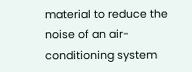material to reduce the noise of an air-conditioning system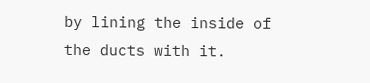by lining the inside of the ducts with it.